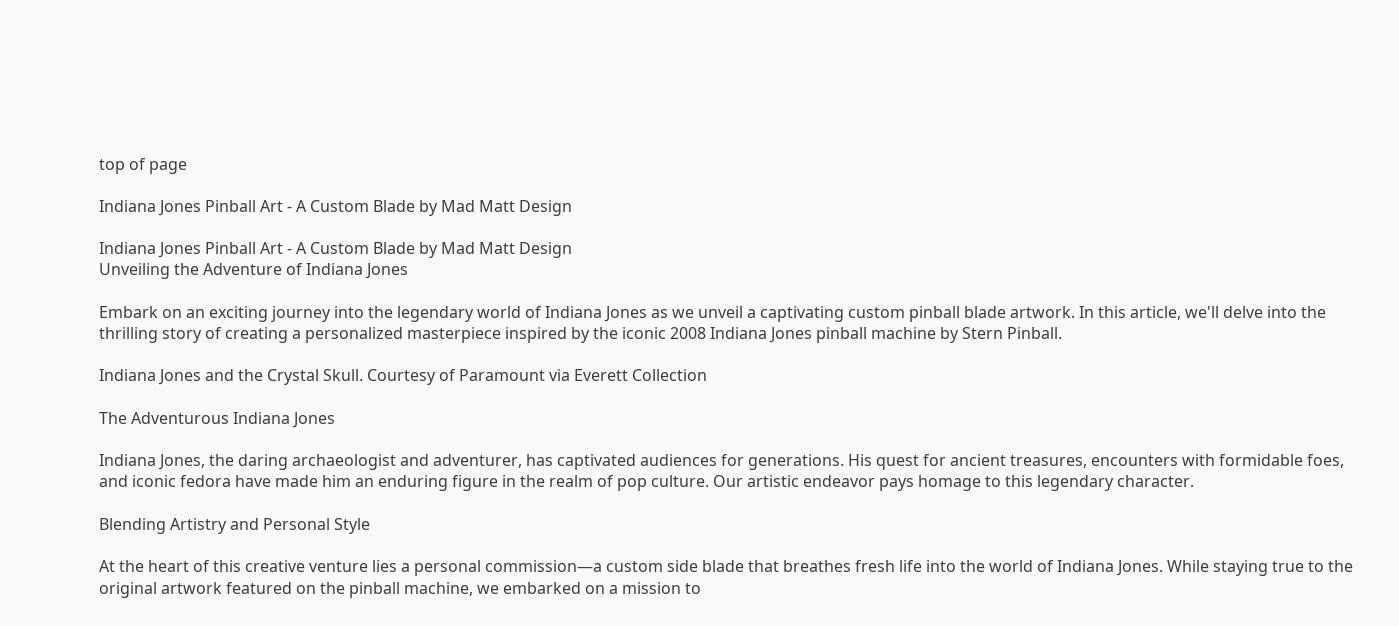top of page

Indiana Jones Pinball Art - A Custom Blade by Mad Matt Design

Indiana Jones Pinball Art - A Custom Blade by Mad Matt Design
Unveiling the Adventure of Indiana Jones

Embark on an exciting journey into the legendary world of Indiana Jones as we unveil a captivating custom pinball blade artwork. In this article, we'll delve into the thrilling story of creating a personalized masterpiece inspired by the iconic 2008 Indiana Jones pinball machine by Stern Pinball.

Indiana Jones and the Crystal Skull. Courtesy of Paramount via Everett Collection

The Adventurous Indiana Jones

Indiana Jones, the daring archaeologist and adventurer, has captivated audiences for generations. His quest for ancient treasures, encounters with formidable foes, and iconic fedora have made him an enduring figure in the realm of pop culture. Our artistic endeavor pays homage to this legendary character.

Blending Artistry and Personal Style

At the heart of this creative venture lies a personal commission—a custom side blade that breathes fresh life into the world of Indiana Jones. While staying true to the original artwork featured on the pinball machine, we embarked on a mission to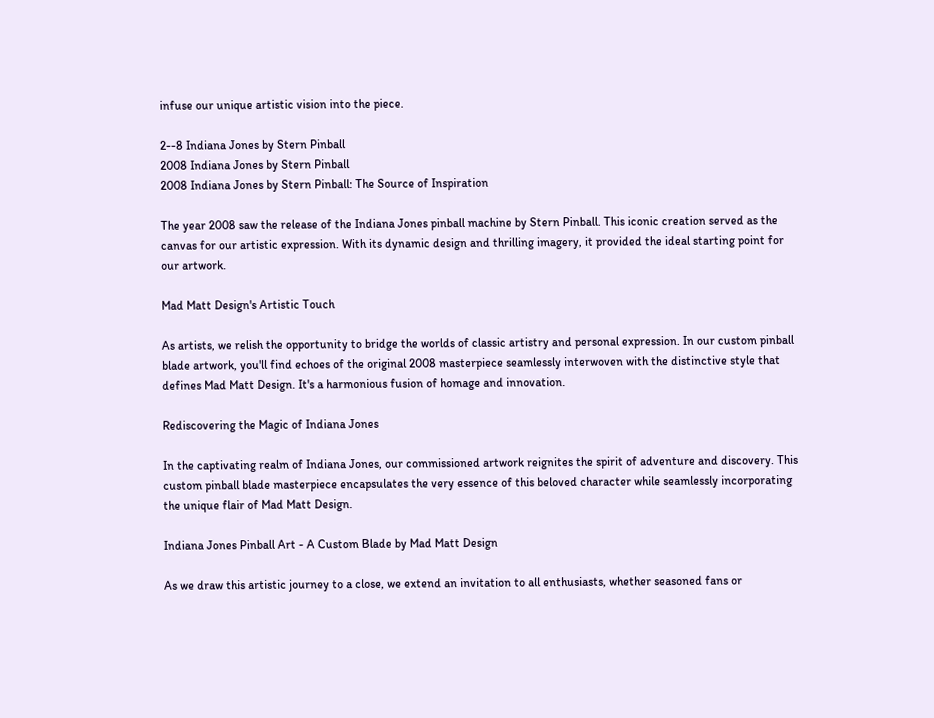infuse our unique artistic vision into the piece.

2--8 Indiana Jones by Stern Pinball
2008 Indiana Jones by Stern Pinball
2008 Indiana Jones by Stern Pinball: The Source of Inspiration

The year 2008 saw the release of the Indiana Jones pinball machine by Stern Pinball. This iconic creation served as the canvas for our artistic expression. With its dynamic design and thrilling imagery, it provided the ideal starting point for our artwork.

Mad Matt Design's Artistic Touch

As artists, we relish the opportunity to bridge the worlds of classic artistry and personal expression. In our custom pinball blade artwork, you'll find echoes of the original 2008 masterpiece seamlessly interwoven with the distinctive style that defines Mad Matt Design. It's a harmonious fusion of homage and innovation.

Rediscovering the Magic of Indiana Jones

In the captivating realm of Indiana Jones, our commissioned artwork reignites the spirit of adventure and discovery. This custom pinball blade masterpiece encapsulates the very essence of this beloved character while seamlessly incorporating the unique flair of Mad Matt Design.

Indiana Jones Pinball Art - A Custom Blade by Mad Matt Design

As we draw this artistic journey to a close, we extend an invitation to all enthusiasts, whether seasoned fans or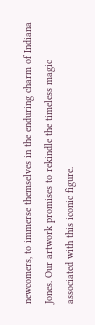newcomers, to immerse themselves in the enduring charm of Indiana Jones. Our artwork promises to rekindle the timeless magic associated with this iconic figure.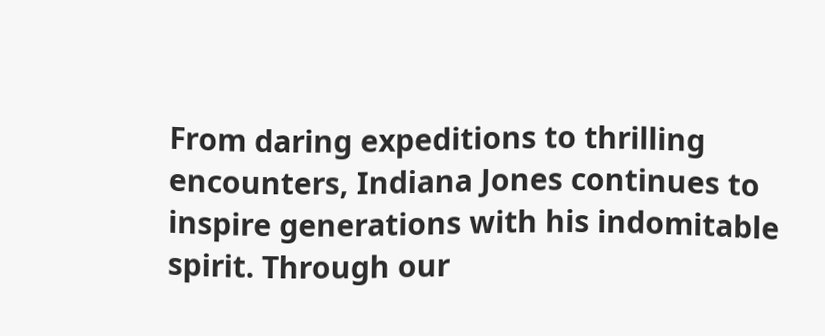From daring expeditions to thrilling encounters, Indiana Jones continues to inspire generations with his indomitable spirit. Through our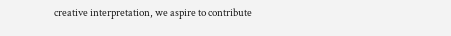creative interpretation, we aspire to contribute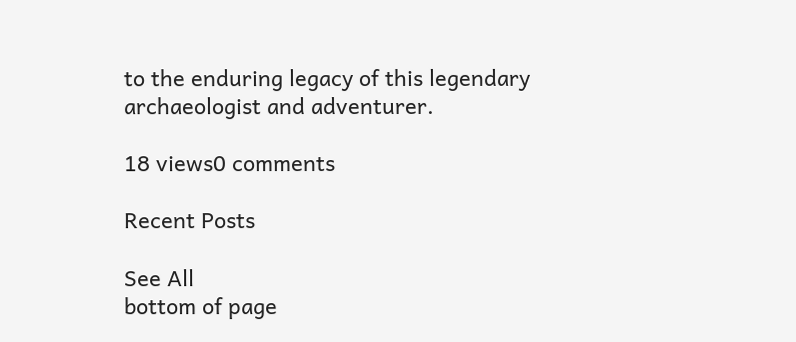to the enduring legacy of this legendary archaeologist and adventurer.

18 views0 comments

Recent Posts

See All
bottom of page